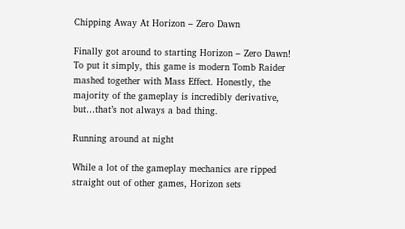Chipping Away At Horizon – Zero Dawn

Finally got around to starting Horizon – Zero Dawn! To put it simply, this game is modern Tomb Raider mashed together with Mass Effect. Honestly, the majority of the gameplay is incredibly derivative, but…that’s not always a bad thing.

Running around at night

While a lot of the gameplay mechanics are ripped straight out of other games, Horizon sets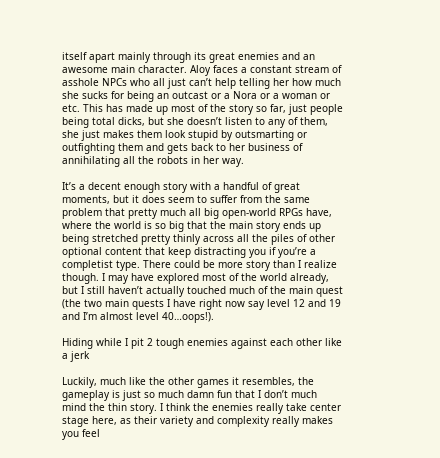itself apart mainly through its great enemies and an awesome main character. Aloy faces a constant stream of asshole NPCs who all just can’t help telling her how much she sucks for being an outcast or a Nora or a woman or etc. This has made up most of the story so far, just people being total dicks, but she doesn’t listen to any of them, she just makes them look stupid by outsmarting or outfighting them and gets back to her business of annihilating all the robots in her way.

It’s a decent enough story with a handful of great moments, but it does seem to suffer from the same problem that pretty much all big open-world RPGs have, where the world is so big that the main story ends up being stretched pretty thinly across all the piles of other optional content that keep distracting you if you’re a completist type. There could be more story than I realize though. I may have explored most of the world already, but I still haven’t actually touched much of the main quest (the two main quests I have right now say level 12 and 19 and I’m almost level 40…oops!).

Hiding while I pit 2 tough enemies against each other like a jerk

Luckily, much like the other games it resembles, the gameplay is just so much damn fun that I don’t much mind the thin story. I think the enemies really take center stage here, as their variety and complexity really makes you feel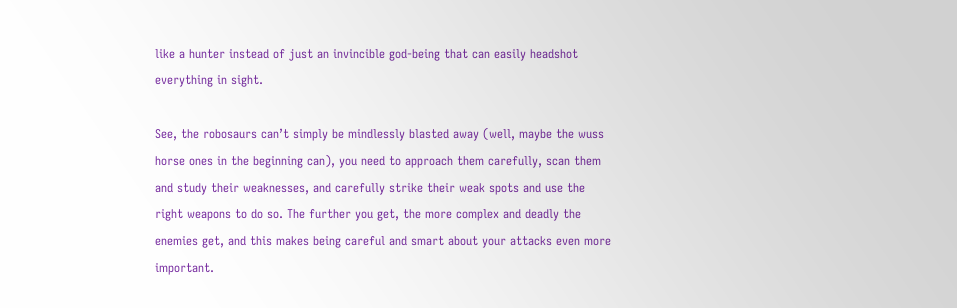like a hunter instead of just an invincible god-being that can easily headshot everything in sight.

See, the robosaurs can’t simply be mindlessly blasted away (well, maybe the wuss horse ones in the beginning can), you need to approach them carefully, scan them and study their weaknesses, and carefully strike their weak spots and use the right weapons to do so. The further you get, the more complex and deadly the enemies get, and this makes being careful and smart about your attacks even more important.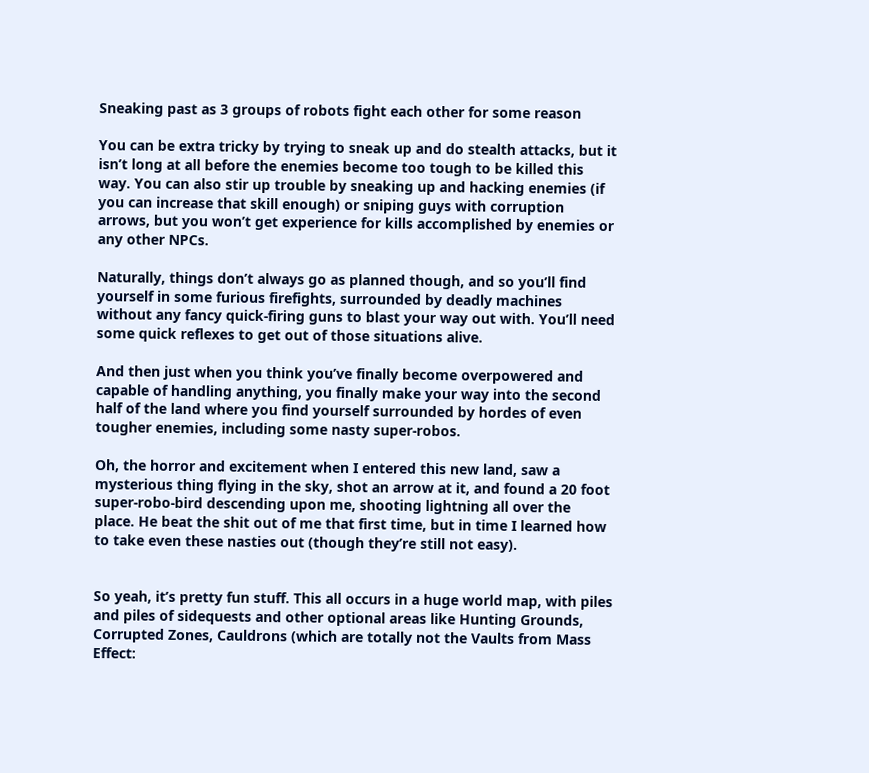Sneaking past as 3 groups of robots fight each other for some reason

You can be extra tricky by trying to sneak up and do stealth attacks, but it isn’t long at all before the enemies become too tough to be killed this way. You can also stir up trouble by sneaking up and hacking enemies (if you can increase that skill enough) or sniping guys with corruption arrows, but you won’t get experience for kills accomplished by enemies or any other NPCs.

Naturally, things don’t always go as planned though, and so you’ll find yourself in some furious firefights, surrounded by deadly machines without any fancy quick-firing guns to blast your way out with. You’ll need some quick reflexes to get out of those situations alive.

And then just when you think you’ve finally become overpowered and capable of handling anything, you finally make your way into the second half of the land where you find yourself surrounded by hordes of even tougher enemies, including some nasty super-robos.

Oh, the horror and excitement when I entered this new land, saw a mysterious thing flying in the sky, shot an arrow at it, and found a 20 foot super-robo-bird descending upon me, shooting lightning all over the place. He beat the shit out of me that first time, but in time I learned how to take even these nasties out (though they’re still not easy).


So yeah, it’s pretty fun stuff. This all occurs in a huge world map, with piles and piles of sidequests and other optional areas like Hunting Grounds, Corrupted Zones, Cauldrons (which are totally not the Vaults from Mass Effect: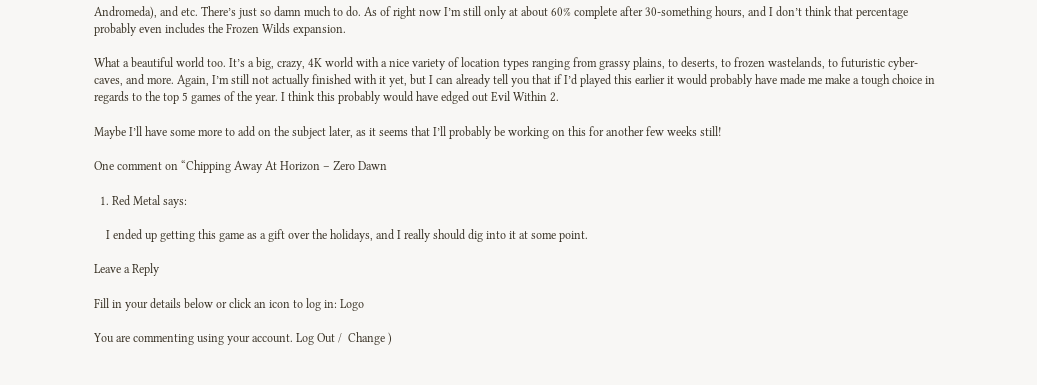Andromeda), and etc. There’s just so damn much to do. As of right now I’m still only at about 60% complete after 30-something hours, and I don’t think that percentage probably even includes the Frozen Wilds expansion.

What a beautiful world too. It’s a big, crazy, 4K world with a nice variety of location types ranging from grassy plains, to deserts, to frozen wastelands, to futuristic cyber-caves, and more. Again, I’m still not actually finished with it yet, but I can already tell you that if I’d played this earlier it would probably have made me make a tough choice in regards to the top 5 games of the year. I think this probably would have edged out Evil Within 2.

Maybe I’ll have some more to add on the subject later, as it seems that I’ll probably be working on this for another few weeks still!

One comment on “Chipping Away At Horizon – Zero Dawn

  1. Red Metal says:

    I ended up getting this game as a gift over the holidays, and I really should dig into it at some point.

Leave a Reply

Fill in your details below or click an icon to log in: Logo

You are commenting using your account. Log Out /  Change )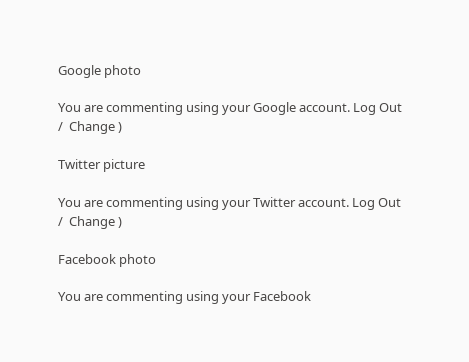Google photo

You are commenting using your Google account. Log Out /  Change )

Twitter picture

You are commenting using your Twitter account. Log Out /  Change )

Facebook photo

You are commenting using your Facebook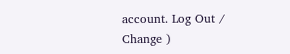account. Log Out /  Change )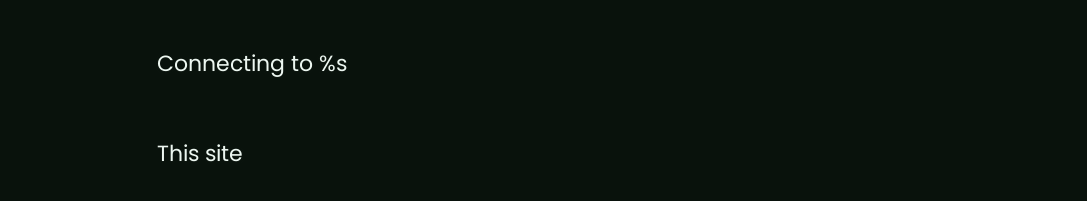Connecting to %s

This site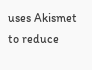uses Akismet to reduce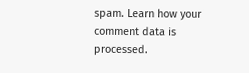spam. Learn how your comment data is processed.